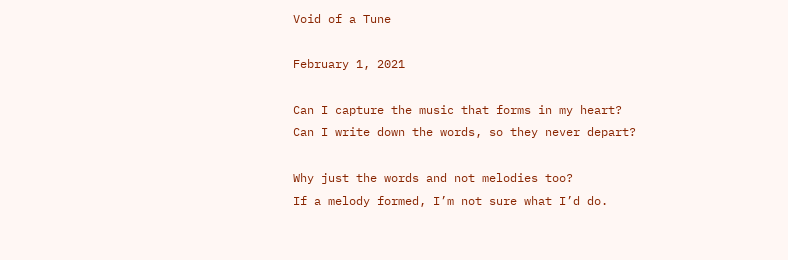Void of a Tune

February 1, 2021

Can I capture the music that forms in my heart?
Can I write down the words, so they never depart?

Why just the words and not melodies too?
If a melody formed, I’m not sure what I’d do.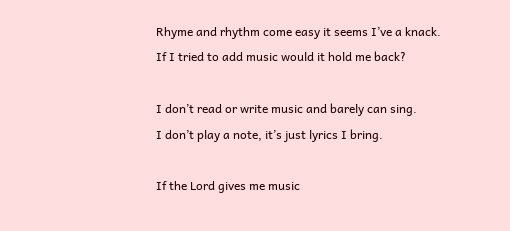Rhyme and rhythm come easy it seems I’ve a knack.
If I tried to add music would it hold me back?

I don’t read or write music and barely can sing.
I don’t play a note, it’s just lyrics I bring.

If the Lord gives me music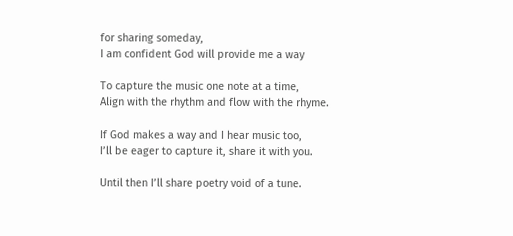for sharing someday,
I am confident God will provide me a way

To capture the music one note at a time,
Align with the rhythm and flow with the rhyme.

If God makes a way and I hear music too,
I’ll be eager to capture it, share it with you.

Until then I’ll share poetry void of a tune.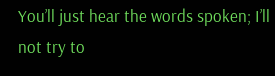You’ll just hear the words spoken; I’ll not try to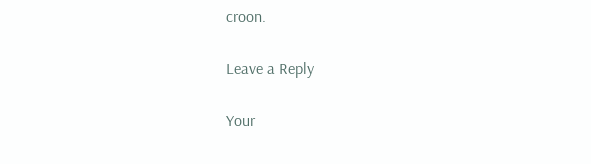croon.

Leave a Reply

Your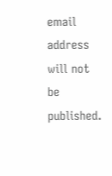email address will not be published.